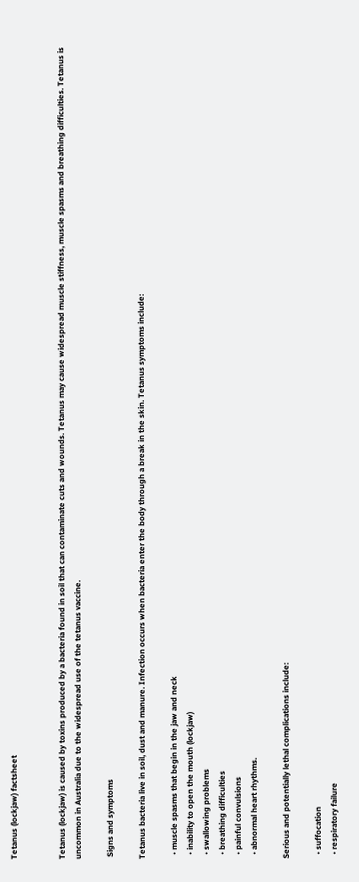Tetanus (lockjaw) factsheet


Tetanus (lockjaw) is caused by toxins produced by a bacteria found in soil that can contaminate cuts and wounds. Tetanus may cause widespread muscle stiffness, muscle spasms and breathing difficulties. Tetanus is uncommon in Australia due to the widespread use of the tetanus vaccine.

 Signs and symptoms

Tetanus bacteria live in soil, dust and manure. Infection occurs when bacteria enter the body through a break in the skin. Tetanus symptoms include:

  • muscle spasms that begin in the jaw and neck
  • inability to open the mouth (lockjaw)
  • swallowing problems
  • breathing difficulties
  • painful convulsions
  • abnormal heart rhythms.

Serious and potentially lethal complications include:

  • suffocation
  • respiratory failure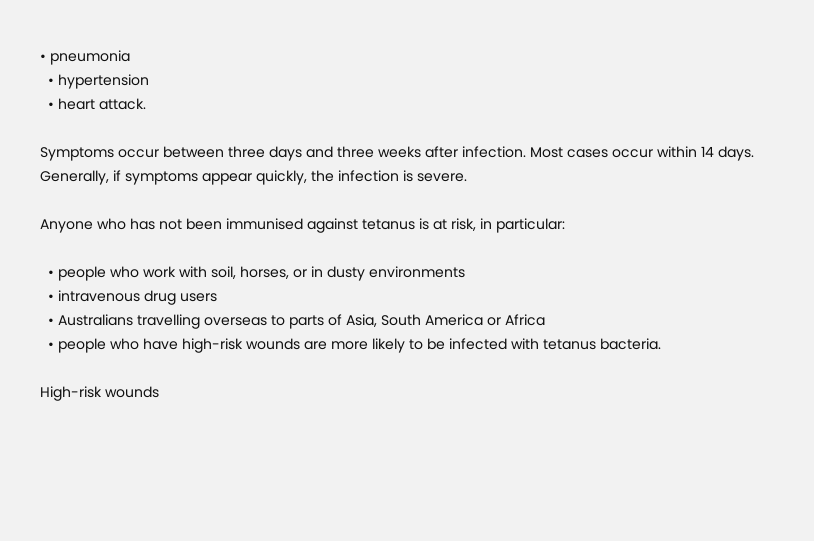• pneumonia
  • hypertension
  • heart attack.

Symptoms occur between three days and three weeks after infection. Most cases occur within 14 days. Generally, if symptoms appear quickly, the infection is severe.

Anyone who has not been immunised against tetanus is at risk, in particular:

  • people who work with soil, horses, or in dusty environments
  • intravenous drug users
  • Australians travelling overseas to parts of Asia, South America or Africa
  • people who have high-risk wounds are more likely to be infected with tetanus bacteria.

High-risk wounds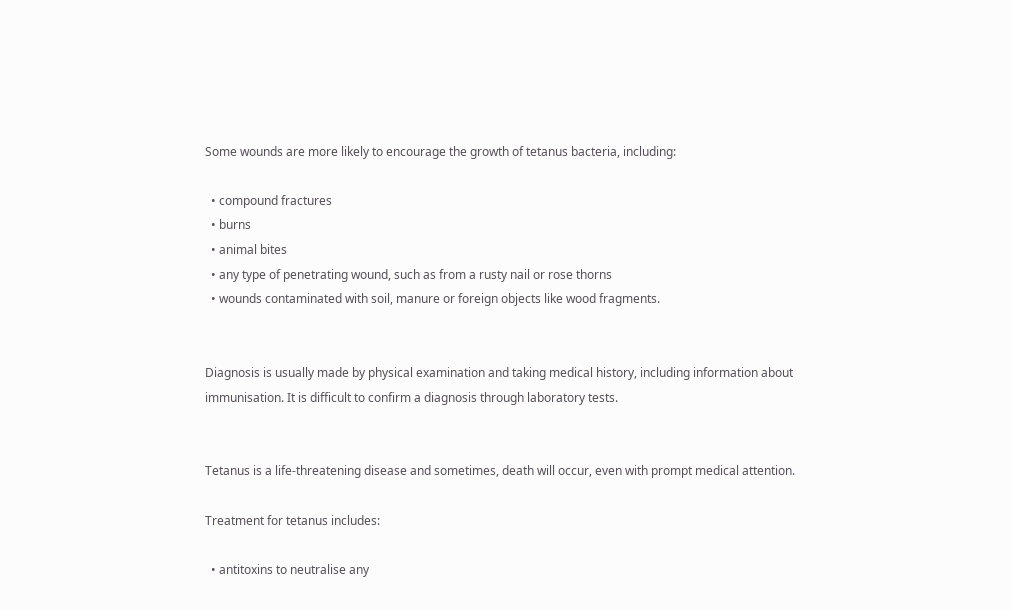Some wounds are more likely to encourage the growth of tetanus bacteria, including:

  • compound fractures
  • burns
  • animal bites
  • any type of penetrating wound, such as from a rusty nail or rose thorns
  • wounds contaminated with soil, manure or foreign objects like wood fragments.


Diagnosis is usually made by physical examination and taking medical history, including information about immunisation. It is difficult to confirm a diagnosis through laboratory tests.


Tetanus is a life-threatening disease and sometimes, death will occur, even with prompt medical attention.

Treatment for tetanus includes:

  • antitoxins to neutralise any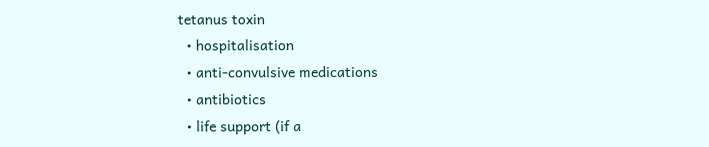tetanus toxin
  • hospitalisation
  • anti-convulsive medications
  • antibiotics
  • life support (if a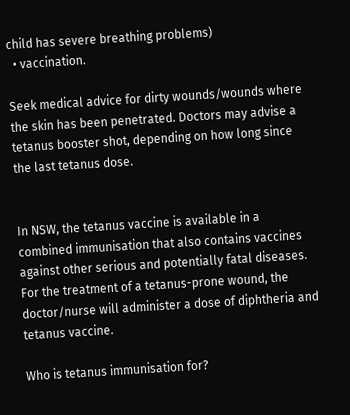child has severe breathing problems)
  • vaccination.

Seek medical advice for dirty wounds/wounds where the skin has been penetrated. Doctors may advise a tetanus booster shot, depending on how long since the last tetanus dose.


In NSW, the tetanus vaccine is available in a combined immunisation that also contains vaccines against other serious and potentially fatal diseases. For the treatment of a tetanus-prone wound, the doctor/nurse will administer a dose of diphtheria and tetanus vaccine.

Who is tetanus immunisation for?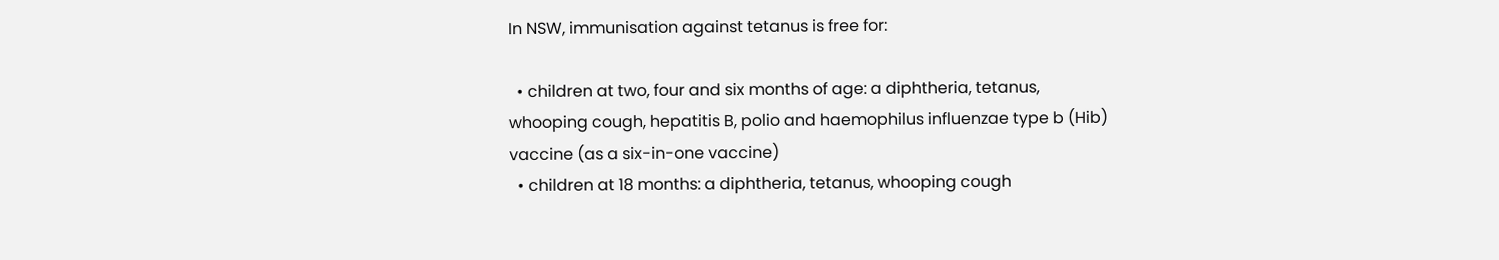In NSW, immunisation against tetanus is free for:

  • children at two, four and six months of age: a diphtheria, tetanus, whooping cough, hepatitis B, polio and haemophilus influenzae type b (Hib) vaccine (as a six-in-one vaccine)
  • children at 18 months: a diphtheria, tetanus, whooping cough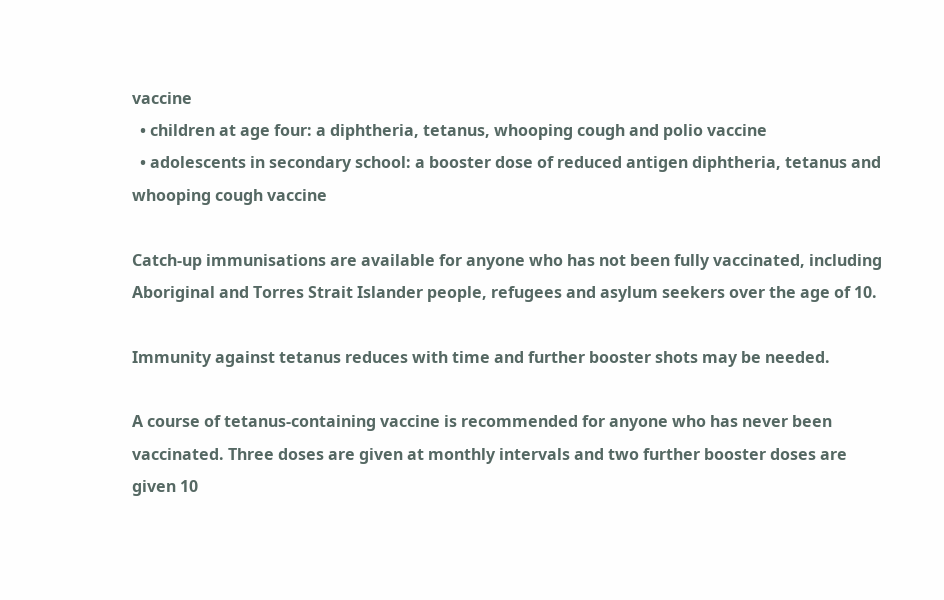vaccine
  • children at age four: a diphtheria, tetanus, whooping cough and polio vaccine
  • adolescents in secondary school: a booster dose of reduced antigen diphtheria, tetanus and whooping cough vaccine

Catch-up immunisations are available for anyone who has not been fully vaccinated, including Aboriginal and Torres Strait Islander people, refugees and asylum seekers over the age of 10.

Immunity against tetanus reduces with time and further booster shots may be needed.

A course of tetanus-containing vaccine is recommended for anyone who has never been vaccinated. Three doses are given at monthly intervals and two further booster doses are given 10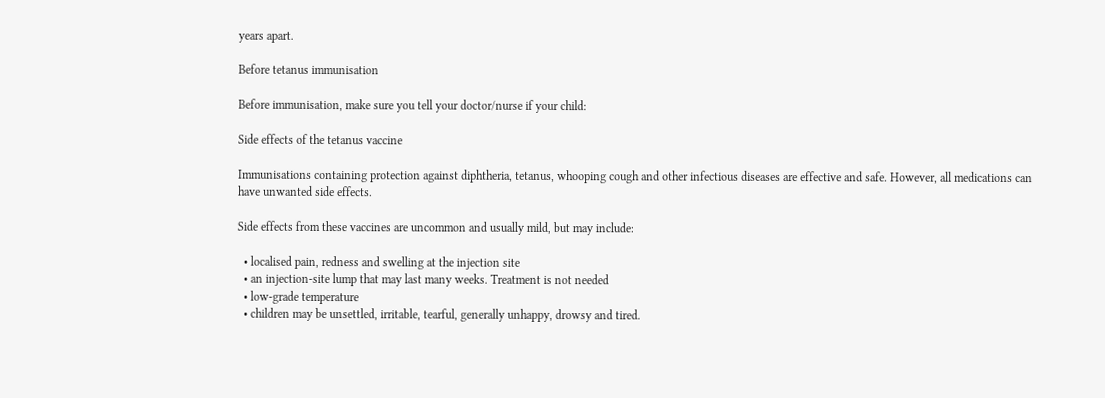years apart.

Before tetanus immunisation

Before immunisation, make sure you tell your doctor/nurse if your child:

Side effects of the tetanus vaccine

Immunisations containing protection against diphtheria, tetanus, whooping cough and other infectious diseases are effective and safe. However, all medications can have unwanted side effects.

Side effects from these vaccines are uncommon and usually mild, but may include:

  • localised pain, redness and swelling at the injection site
  • an injection-site lump that may last many weeks. Treatment is not needed
  • low-grade temperature
  • children may be unsettled, irritable, tearful, generally unhappy, drowsy and tired.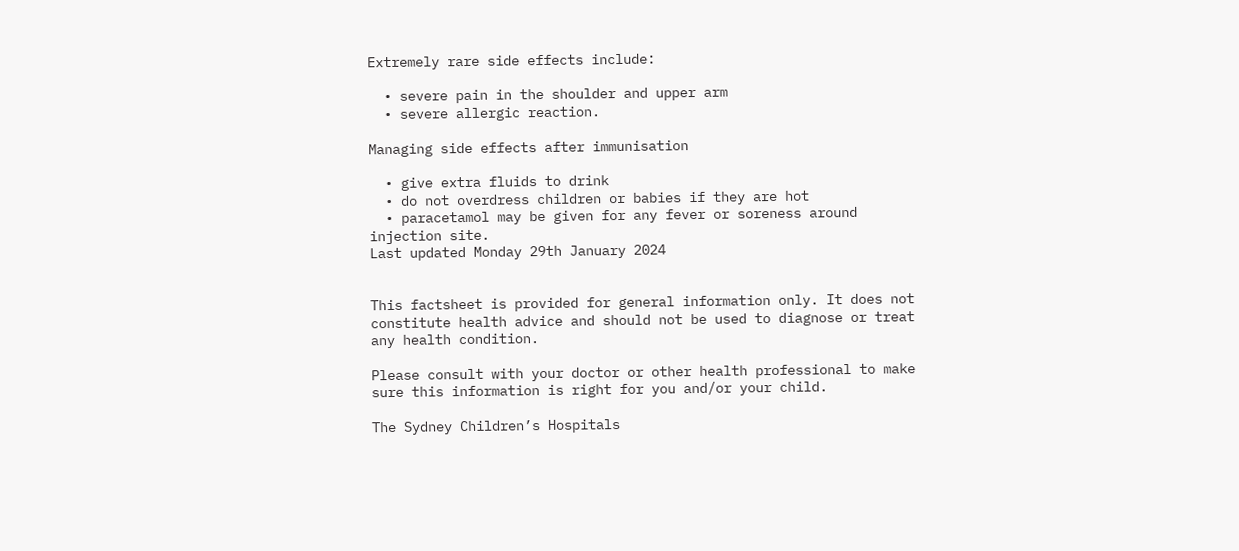Extremely rare side effects include:

  • severe pain in the shoulder and upper arm
  • severe allergic reaction.

Managing side effects after immunisation

  • give extra fluids to drink
  • do not overdress children or babies if they are hot
  • paracetamol may be given for any fever or soreness around injection site.
Last updated Monday 29th January 2024


This factsheet is provided for general information only. It does not constitute health advice and should not be used to diagnose or treat any health condition.

Please consult with your doctor or other health professional to make sure this information is right for you and/or your child.

The Sydney Children’s Hospitals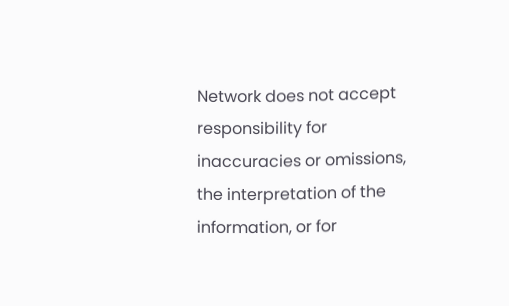Network does not accept responsibility for inaccuracies or omissions, the interpretation of the information, or for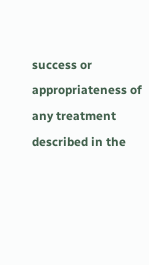success or appropriateness of any treatment described in the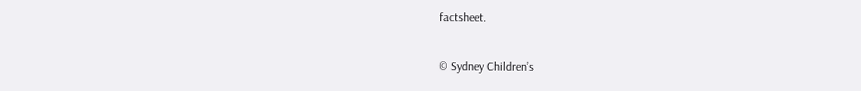factsheet.

© Sydney Children’s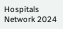Hospitals Network 2024